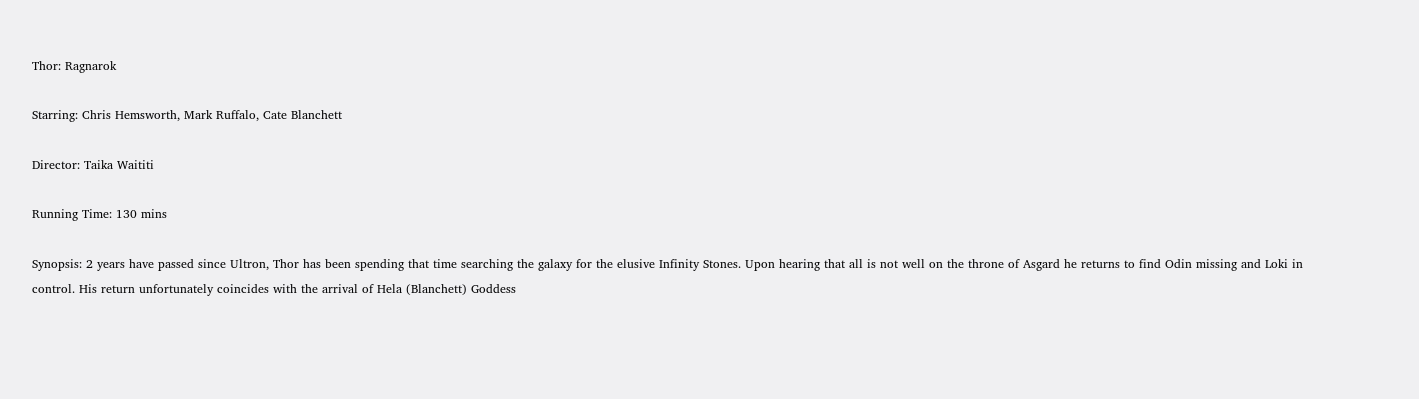Thor: Ragnarok

Starring: Chris Hemsworth, Mark Ruffalo, Cate Blanchett

Director: Taika Waititi

Running Time: 130 mins

Synopsis: 2 years have passed since Ultron, Thor has been spending that time searching the galaxy for the elusive Infinity Stones. Upon hearing that all is not well on the throne of Asgard he returns to find Odin missing and Loki in control. His return unfortunately coincides with the arrival of Hela (Blanchett) Goddess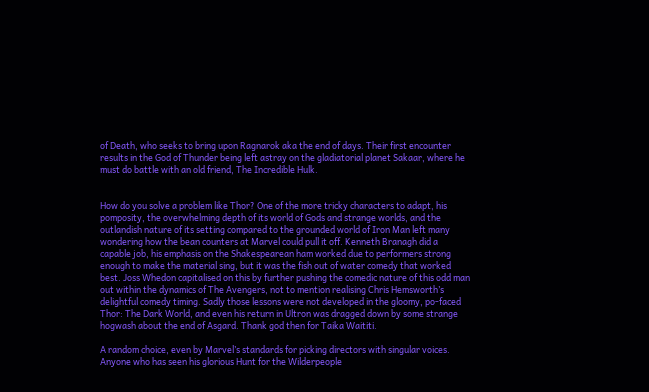of Death, who seeks to bring upon Ragnarok aka the end of days. Their first encounter results in the God of Thunder being left astray on the gladiatorial planet Sakaar, where he must do battle with an old friend, The Incredible Hulk.


How do you solve a problem like Thor? One of the more tricky characters to adapt, his pomposity, the overwhelming depth of its world of Gods and strange worlds, and the outlandish nature of its setting compared to the grounded world of Iron Man left many wondering how the bean counters at Marvel could pull it off. Kenneth Branagh did a capable job, his emphasis on the Shakespearean ham worked due to performers strong enough to make the material sing, but it was the fish out of water comedy that worked best. Joss Whedon capitalised on this by further pushing the comedic nature of this odd man out within the dynamics of The Avengers, not to mention realising Chris Hemsworth’s delightful comedy timing. Sadly those lessons were not developed in the gloomy, po-faced Thor: The Dark World, and even his return in Ultron was dragged down by some strange hogwash about the end of Asgard. Thank god then for Taika Waititi.

A random choice, even by Marvel’s standards for picking directors with singular voices. Anyone who has seen his glorious Hunt for the Wilderpeople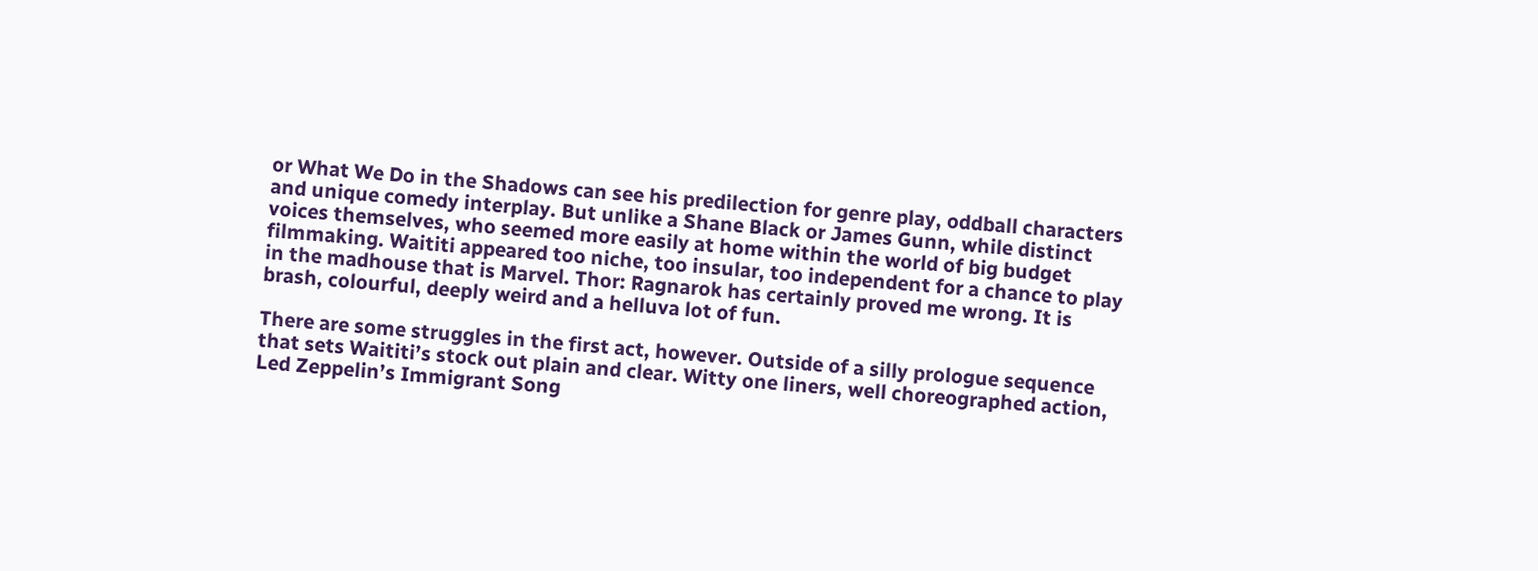or What We Do in the Shadows can see his predilection for genre play, oddball characters and unique comedy interplay. But unlike a Shane Black or James Gunn, while distinct voices themselves, who seemed more easily at home within the world of big budget filmmaking. Waititi appeared too niche, too insular, too independent for a chance to play in the madhouse that is Marvel. Thor: Ragnarok has certainly proved me wrong. It is brash, colourful, deeply weird and a helluva lot of fun.

There are some struggles in the first act, however. Outside of a silly prologue sequence that sets Waititi’s stock out plain and clear. Witty one liners, well choreographed action, Led Zeppelin’s Immigrant Song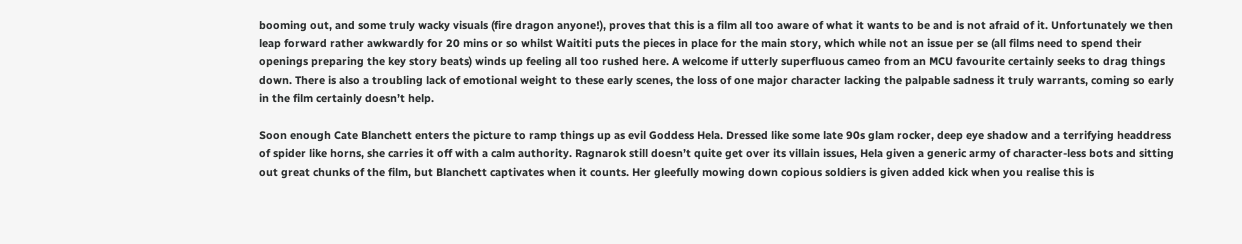booming out, and some truly wacky visuals (fire dragon anyone!), proves that this is a film all too aware of what it wants to be and is not afraid of it. Unfortunately we then leap forward rather awkwardly for 20 mins or so whilst Waititi puts the pieces in place for the main story, which while not an issue per se (all films need to spend their openings preparing the key story beats) winds up feeling all too rushed here. A welcome if utterly superfluous cameo from an MCU favourite certainly seeks to drag things down. There is also a troubling lack of emotional weight to these early scenes, the loss of one major character lacking the palpable sadness it truly warrants, coming so early in the film certainly doesn’t help.

Soon enough Cate Blanchett enters the picture to ramp things up as evil Goddess Hela. Dressed like some late 90s glam rocker, deep eye shadow and a terrifying headdress of spider like horns, she carries it off with a calm authority. Ragnarok still doesn’t quite get over its villain issues, Hela given a generic army of character-less bots and sitting out great chunks of the film, but Blanchett captivates when it counts. Her gleefully mowing down copious soldiers is given added kick when you realise this is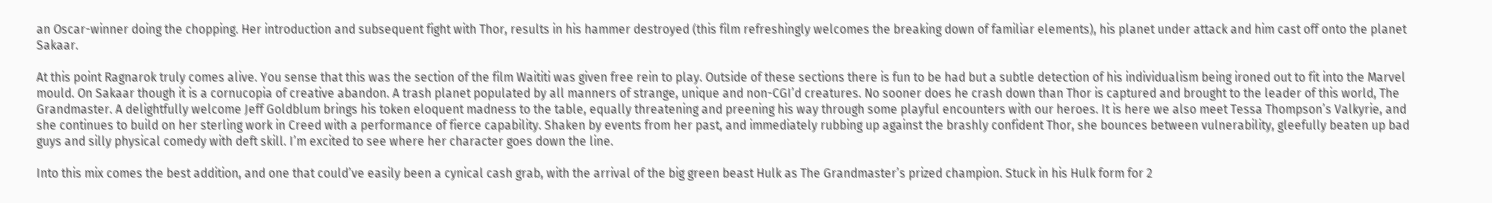an Oscar-winner doing the chopping. Her introduction and subsequent fight with Thor, results in his hammer destroyed (this film refreshingly welcomes the breaking down of familiar elements), his planet under attack and him cast off onto the planet Sakaar.

At this point Ragnarok truly comes alive. You sense that this was the section of the film Waititi was given free rein to play. Outside of these sections there is fun to be had but a subtle detection of his individualism being ironed out to fit into the Marvel mould. On Sakaar though it is a cornucopia of creative abandon. A trash planet populated by all manners of strange, unique and non-CGI’d creatures. No sooner does he crash down than Thor is captured and brought to the leader of this world, The Grandmaster. A delightfully welcome Jeff Goldblum brings his token eloquent madness to the table, equally threatening and preening his way through some playful encounters with our heroes. It is here we also meet Tessa Thompson’s Valkyrie, and she continues to build on her sterling work in Creed with a performance of fierce capability. Shaken by events from her past, and immediately rubbing up against the brashly confident Thor, she bounces between vulnerability, gleefully beaten up bad guys and silly physical comedy with deft skill. I’m excited to see where her character goes down the line.

Into this mix comes the best addition, and one that could’ve easily been a cynical cash grab, with the arrival of the big green beast Hulk as The Grandmaster’s prized champion. Stuck in his Hulk form for 2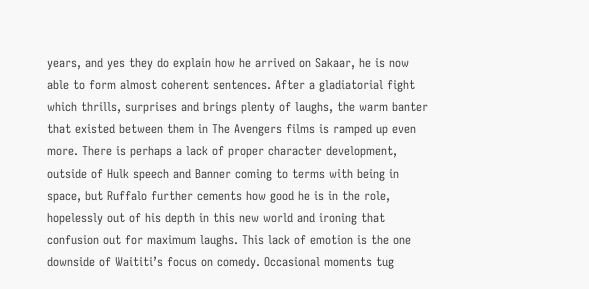years, and yes they do explain how he arrived on Sakaar, he is now able to form almost coherent sentences. After a gladiatorial fight which thrills, surprises and brings plenty of laughs, the warm banter that existed between them in The Avengers films is ramped up even more. There is perhaps a lack of proper character development, outside of Hulk speech and Banner coming to terms with being in space, but Ruffalo further cements how good he is in the role, hopelessly out of his depth in this new world and ironing that confusion out for maximum laughs. This lack of emotion is the one downside of Waititi’s focus on comedy. Occasional moments tug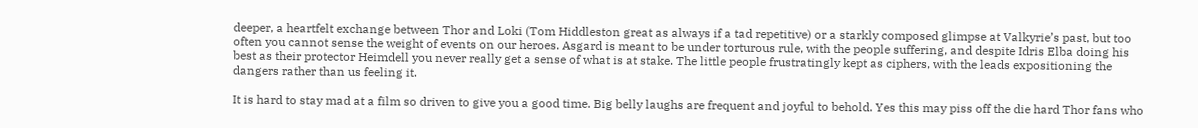deeper, a heartfelt exchange between Thor and Loki (Tom Hiddleston great as always if a tad repetitive) or a starkly composed glimpse at Valkyrie’s past, but too often you cannot sense the weight of events on our heroes. Asgard is meant to be under torturous rule, with the people suffering, and despite Idris Elba doing his best as their protector Heimdell you never really get a sense of what is at stake. The little people frustratingly kept as ciphers, with the leads expositioning the dangers rather than us feeling it.

It is hard to stay mad at a film so driven to give you a good time. Big belly laughs are frequent and joyful to behold. Yes this may piss off the die hard Thor fans who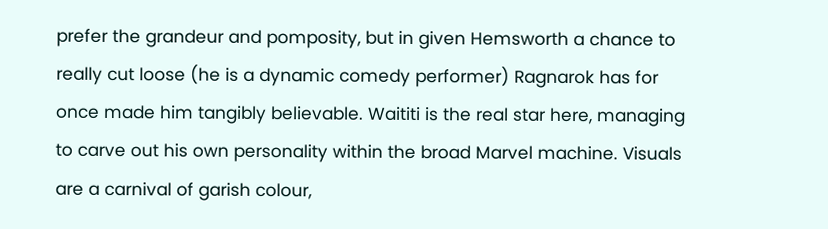prefer the grandeur and pomposity, but in given Hemsworth a chance to really cut loose (he is a dynamic comedy performer) Ragnarok has for once made him tangibly believable. Waititi is the real star here, managing to carve out his own personality within the broad Marvel machine. Visuals are a carnival of garish colour,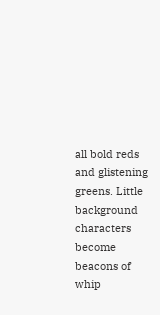all bold reds and glistening greens. Little background characters become beacons of whip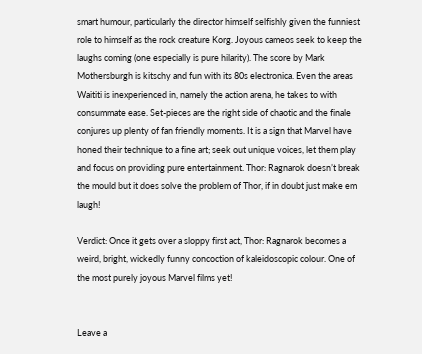smart humour, particularly the director himself selfishly given the funniest role to himself as the rock creature Korg. Joyous cameos seek to keep the laughs coming (one especially is pure hilarity). The score by Mark Mothersburgh is kitschy and fun with its 80s electronica. Even the areas Waititi is inexperienced in, namely the action arena, he takes to with consummate ease. Set-pieces are the right side of chaotic and the finale conjures up plenty of fan friendly moments. It is a sign that Marvel have honed their technique to a fine art; seek out unique voices, let them play and focus on providing pure entertainment. Thor: Ragnarok doesn’t break the mould but it does solve the problem of Thor, if in doubt just make em laugh!

Verdict: Once it gets over a sloppy first act, Thor: Ragnarok becomes a weird, bright, wickedly funny concoction of kaleidoscopic colour. One of the most purely joyous Marvel films yet!


Leave a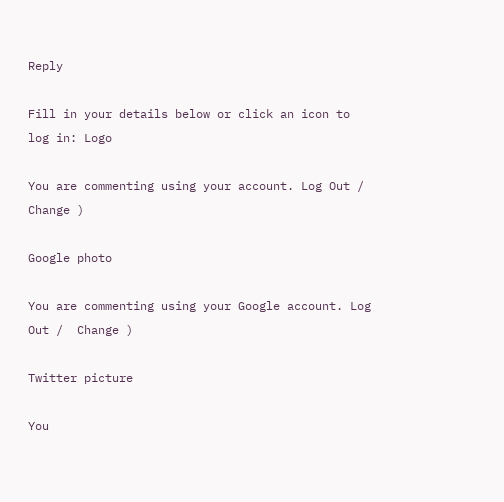Reply

Fill in your details below or click an icon to log in: Logo

You are commenting using your account. Log Out /  Change )

Google photo

You are commenting using your Google account. Log Out /  Change )

Twitter picture

You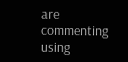are commenting using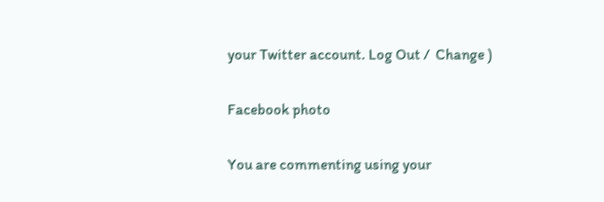your Twitter account. Log Out /  Change )

Facebook photo

You are commenting using your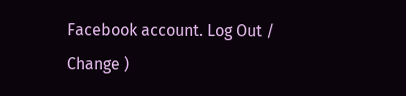Facebook account. Log Out /  Change )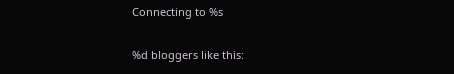Connecting to %s

%d bloggers like this: